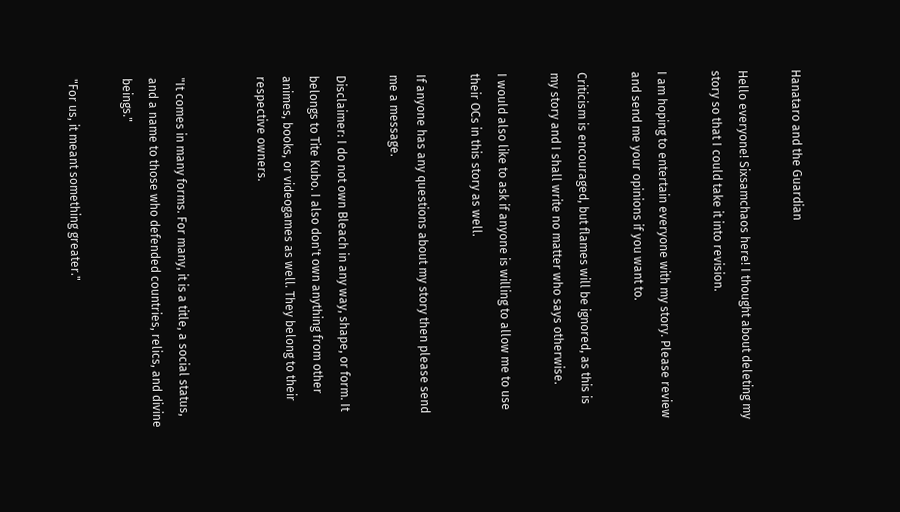Hanataro and the Guardian

Hello everyone! Sixsamchaos here! I thought about deleting my story so that I could take it into revision.

I am hoping to entertain everyone with my story. Please review and send me your opinions if you want to.

Criticism is encouraged, but flames will be ignored, as this is my story and I shall write no matter who says otherwise.

I would also like to ask if anyone is willing to allow me to use their OCs in this story as well.

If anyone has any questions about my story then please send me a message.

Disclaimer: I do not own Bleach in any way, shape, or form. It belongs to Tite Kubo. I also don't own anything from other animes, books, or videogames as well. They belong to their respective owners.


"It comes in many forms. For many, it is a title, a social status, and a name to those who defended countries, relics, and divine beings."

"For us, it meant something greater."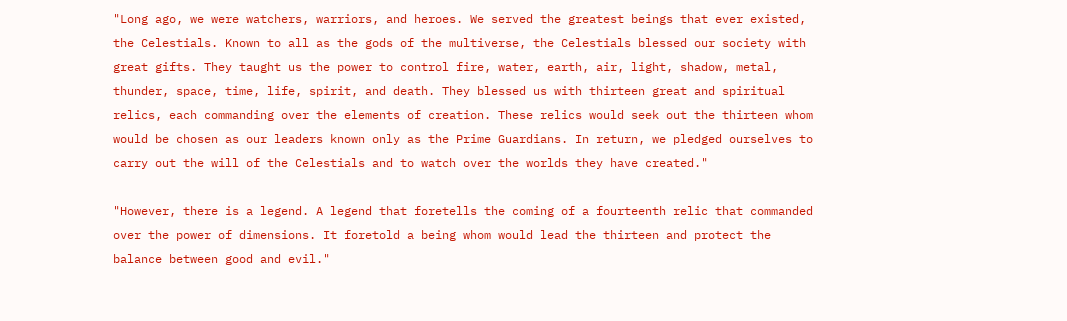"Long ago, we were watchers, warriors, and heroes. We served the greatest beings that ever existed, the Celestials. Known to all as the gods of the multiverse, the Celestials blessed our society with great gifts. They taught us the power to control fire, water, earth, air, light, shadow, metal, thunder, space, time, life, spirit, and death. They blessed us with thirteen great and spiritual relics, each commanding over the elements of creation. These relics would seek out the thirteen whom would be chosen as our leaders known only as the Prime Guardians. In return, we pledged ourselves to carry out the will of the Celestials and to watch over the worlds they have created."

"However, there is a legend. A legend that foretells the coming of a fourteenth relic that commanded over the power of dimensions. It foretold a being whom would lead the thirteen and protect the balance between good and evil."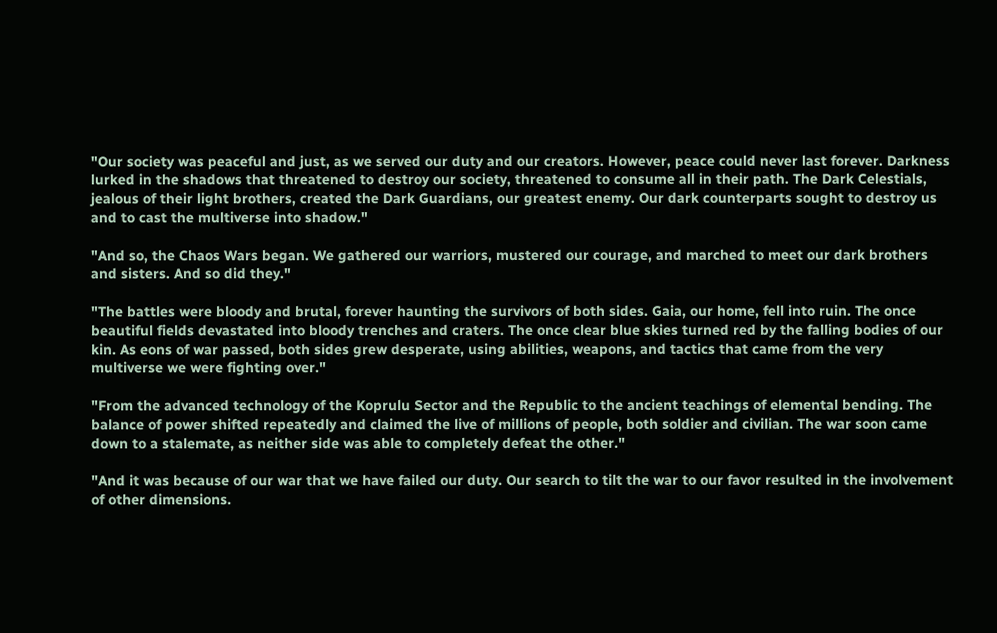"Our society was peaceful and just, as we served our duty and our creators. However, peace could never last forever. Darkness lurked in the shadows that threatened to destroy our society, threatened to consume all in their path. The Dark Celestials, jealous of their light brothers, created the Dark Guardians, our greatest enemy. Our dark counterparts sought to destroy us and to cast the multiverse into shadow."

"And so, the Chaos Wars began. We gathered our warriors, mustered our courage, and marched to meet our dark brothers and sisters. And so did they."

"The battles were bloody and brutal, forever haunting the survivors of both sides. Gaia, our home, fell into ruin. The once beautiful fields devastated into bloody trenches and craters. The once clear blue skies turned red by the falling bodies of our kin. As eons of war passed, both sides grew desperate, using abilities, weapons, and tactics that came from the very multiverse we were fighting over."

"From the advanced technology of the Koprulu Sector and the Republic to the ancient teachings of elemental bending. The balance of power shifted repeatedly and claimed the live of millions of people, both soldier and civilian. The war soon came down to a stalemate, as neither side was able to completely defeat the other."

"And it was because of our war that we have failed our duty. Our search to tilt the war to our favor resulted in the involvement of other dimensions.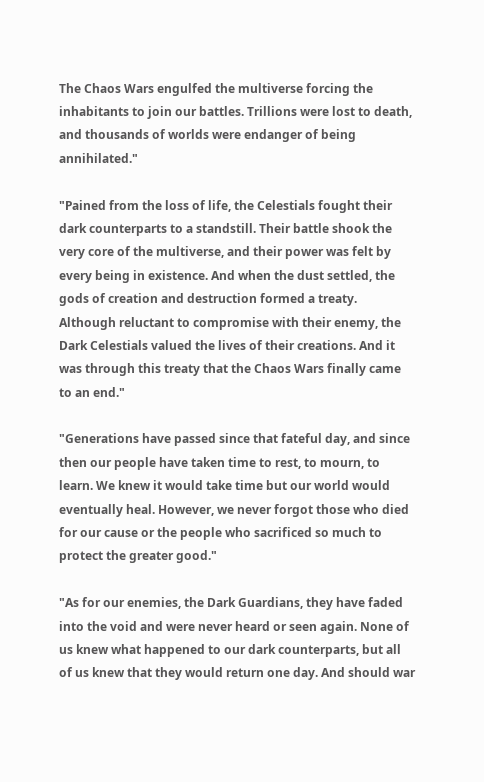The Chaos Wars engulfed the multiverse forcing the inhabitants to join our battles. Trillions were lost to death, and thousands of worlds were endanger of being annihilated."

"Pained from the loss of life, the Celestials fought their dark counterparts to a standstill. Their battle shook the very core of the multiverse, and their power was felt by every being in existence. And when the dust settled, the gods of creation and destruction formed a treaty. Although reluctant to compromise with their enemy, the Dark Celestials valued the lives of their creations. And it was through this treaty that the Chaos Wars finally came to an end."

"Generations have passed since that fateful day, and since then our people have taken time to rest, to mourn, to learn. We knew it would take time but our world would eventually heal. However, we never forgot those who died for our cause or the people who sacrificed so much to protect the greater good."

"As for our enemies, the Dark Guardians, they have faded into the void and were never heard or seen again. None of us knew what happened to our dark counterparts, but all of us knew that they would return one day. And should war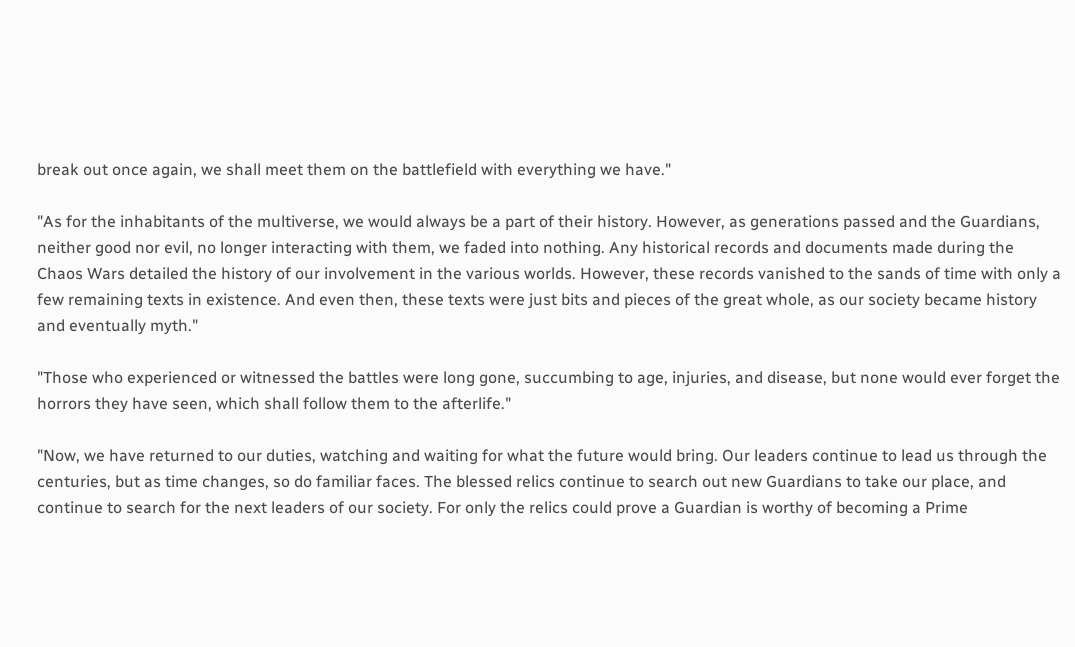break out once again, we shall meet them on the battlefield with everything we have."

"As for the inhabitants of the multiverse, we would always be a part of their history. However, as generations passed and the Guardians, neither good nor evil, no longer interacting with them, we faded into nothing. Any historical records and documents made during the Chaos Wars detailed the history of our involvement in the various worlds. However, these records vanished to the sands of time with only a few remaining texts in existence. And even then, these texts were just bits and pieces of the great whole, as our society became history and eventually myth."

"Those who experienced or witnessed the battles were long gone, succumbing to age, injuries, and disease, but none would ever forget the horrors they have seen, which shall follow them to the afterlife."

"Now, we have returned to our duties, watching and waiting for what the future would bring. Our leaders continue to lead us through the centuries, but as time changes, so do familiar faces. The blessed relics continue to search out new Guardians to take our place, and continue to search for the next leaders of our society. For only the relics could prove a Guardian is worthy of becoming a Prime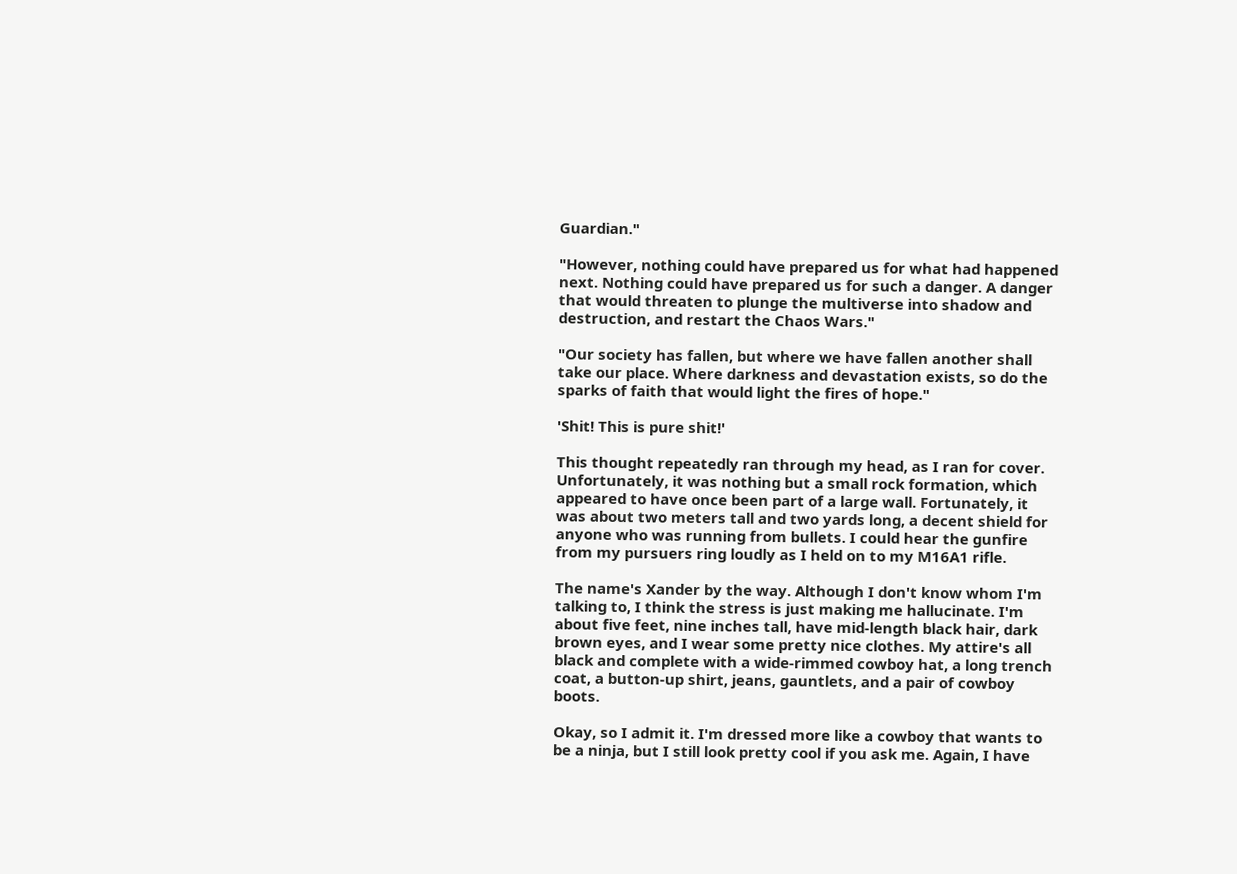Guardian."

"However, nothing could have prepared us for what had happened next. Nothing could have prepared us for such a danger. A danger that would threaten to plunge the multiverse into shadow and destruction, and restart the Chaos Wars."

"Our society has fallen, but where we have fallen another shall take our place. Where darkness and devastation exists, so do the sparks of faith that would light the fires of hope."

'Shit! This is pure shit!'

This thought repeatedly ran through my head, as I ran for cover. Unfortunately, it was nothing but a small rock formation, which appeared to have once been part of a large wall. Fortunately, it was about two meters tall and two yards long, a decent shield for anyone who was running from bullets. I could hear the gunfire from my pursuers ring loudly as I held on to my M16A1 rifle.

The name's Xander by the way. Although I don't know whom I'm talking to, I think the stress is just making me hallucinate. I'm about five feet, nine inches tall, have mid-length black hair, dark brown eyes, and I wear some pretty nice clothes. My attire's all black and complete with a wide-rimmed cowboy hat, a long trench coat, a button-up shirt, jeans, gauntlets, and a pair of cowboy boots.

Okay, so I admit it. I'm dressed more like a cowboy that wants to be a ninja, but I still look pretty cool if you ask me. Again, I have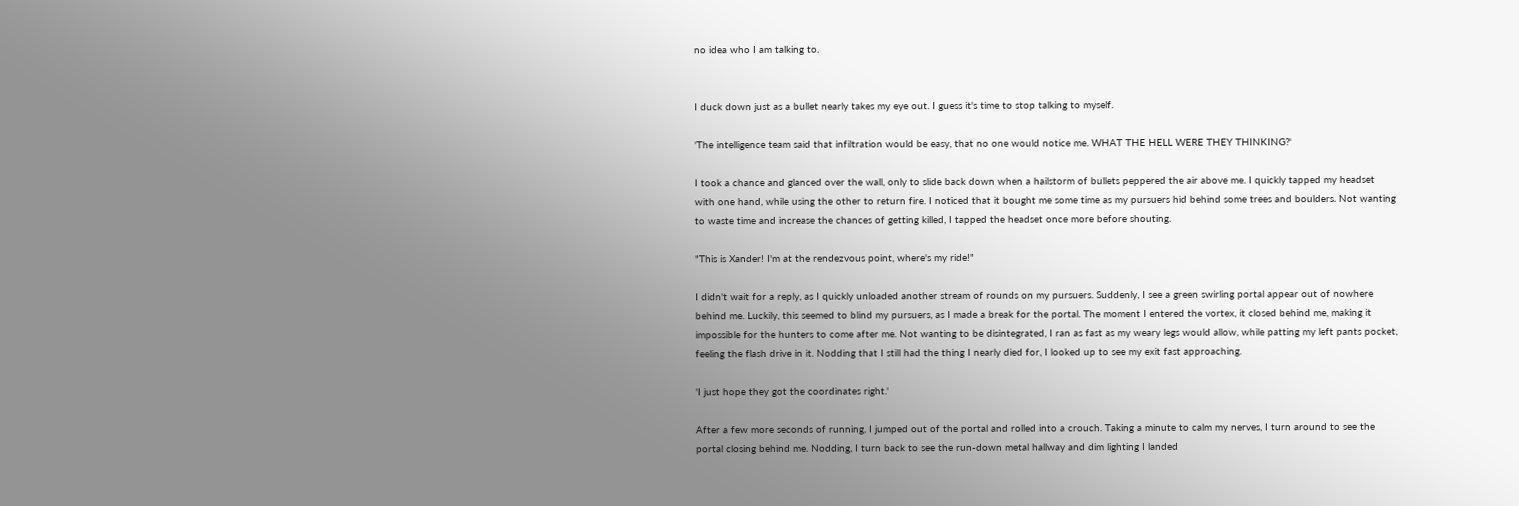no idea who I am talking to.


I duck down just as a bullet nearly takes my eye out. I guess it's time to stop talking to myself.

'The intelligence team said that infiltration would be easy, that no one would notice me. WHAT THE HELL WERE THEY THINKING?'

I took a chance and glanced over the wall, only to slide back down when a hailstorm of bullets peppered the air above me. I quickly tapped my headset with one hand, while using the other to return fire. I noticed that it bought me some time as my pursuers hid behind some trees and boulders. Not wanting to waste time and increase the chances of getting killed, I tapped the headset once more before shouting.

"This is Xander! I'm at the rendezvous point, where's my ride!"

I didn't wait for a reply, as I quickly unloaded another stream of rounds on my pursuers. Suddenly, I see a green swirling portal appear out of nowhere behind me. Luckily, this seemed to blind my pursuers, as I made a break for the portal. The moment I entered the vortex, it closed behind me, making it impossible for the hunters to come after me. Not wanting to be disintegrated, I ran as fast as my weary legs would allow, while patting my left pants pocket, feeling the flash drive in it. Nodding that I still had the thing I nearly died for, I looked up to see my exit fast approaching.

'I just hope they got the coordinates right.'

After a few more seconds of running, I jumped out of the portal and rolled into a crouch. Taking a minute to calm my nerves, I turn around to see the portal closing behind me. Nodding, I turn back to see the run-down metal hallway and dim lighting I landed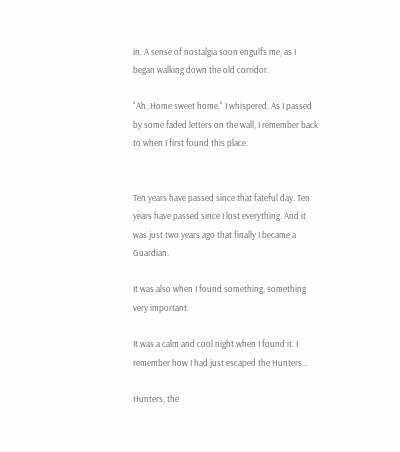in. A sense of nostalgia soon engulfs me, as I began walking down the old corridor.

"Ah. Home sweet home," I whispered. As I passed by some faded letters on the wall, I remember back to when I first found this place.


Ten years have passed since that fateful day. Ten years have passed since I lost everything. And it was just two years ago that finally I became a Guardian.

It was also when I found something, something very important.

It was a calm and cool night when I found it. I remember how I had just escaped the Hunters…

Hunters, the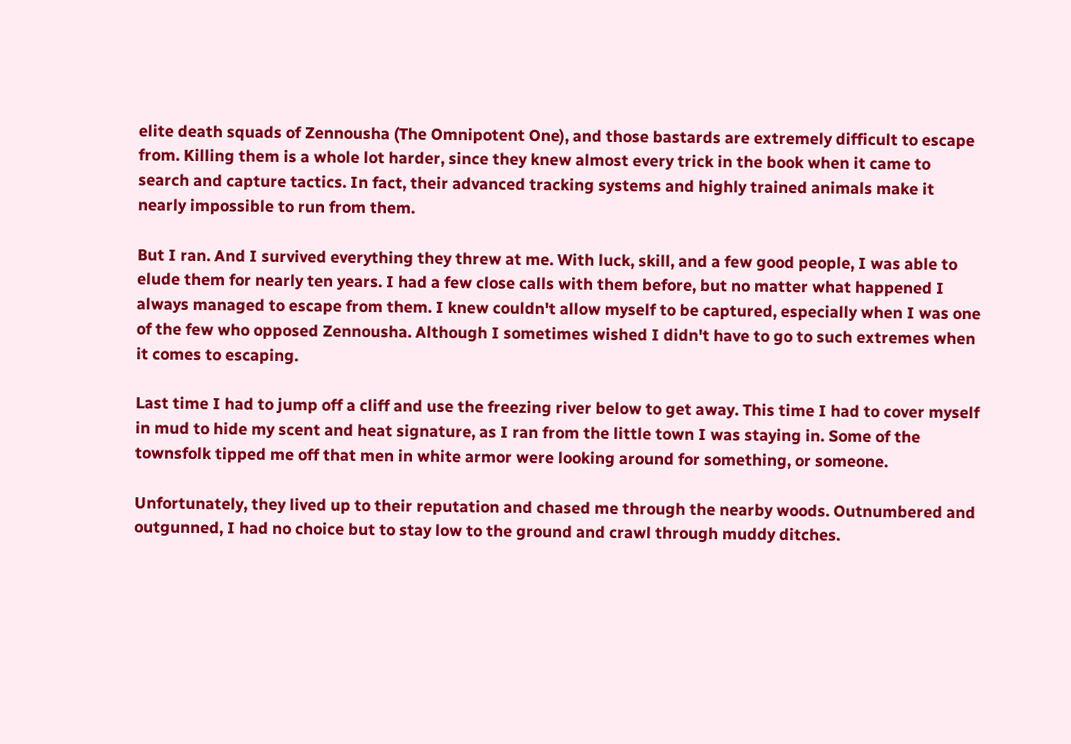elite death squads of Zennousha (The Omnipotent One), and those bastards are extremely difficult to escape from. Killing them is a whole lot harder, since they knew almost every trick in the book when it came to search and capture tactics. In fact, their advanced tracking systems and highly trained animals make it nearly impossible to run from them.

But I ran. And I survived everything they threw at me. With luck, skill, and a few good people, I was able to elude them for nearly ten years. I had a few close calls with them before, but no matter what happened I always managed to escape from them. I knew couldn't allow myself to be captured, especially when I was one of the few who opposed Zennousha. Although I sometimes wished I didn't have to go to such extremes when it comes to escaping.

Last time I had to jump off a cliff and use the freezing river below to get away. This time I had to cover myself in mud to hide my scent and heat signature, as I ran from the little town I was staying in. Some of the townsfolk tipped me off that men in white armor were looking around for something, or someone.

Unfortunately, they lived up to their reputation and chased me through the nearby woods. Outnumbered and outgunned, I had no choice but to stay low to the ground and crawl through muddy ditches.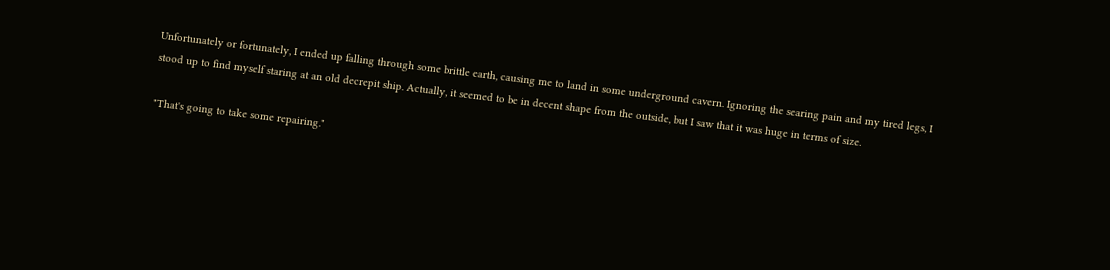Unfortunately or fortunately, I ended up falling through some brittle earth, causing me to land in some underground cavern. Ignoring the searing pain and my tired legs, I stood up to find myself staring at an old decrepit ship. Actually, it seemed to be in decent shape from the outside, but I saw that it was huge in terms of size.

"That's going to take some repairing."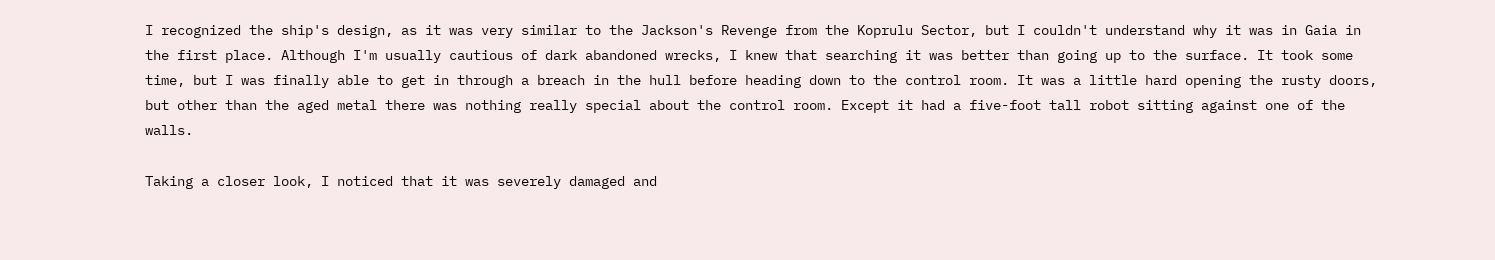I recognized the ship's design, as it was very similar to the Jackson's Revenge from the Koprulu Sector, but I couldn't understand why it was in Gaia in the first place. Although I'm usually cautious of dark abandoned wrecks, I knew that searching it was better than going up to the surface. It took some time, but I was finally able to get in through a breach in the hull before heading down to the control room. It was a little hard opening the rusty doors, but other than the aged metal there was nothing really special about the control room. Except it had a five-foot tall robot sitting against one of the walls.

Taking a closer look, I noticed that it was severely damaged and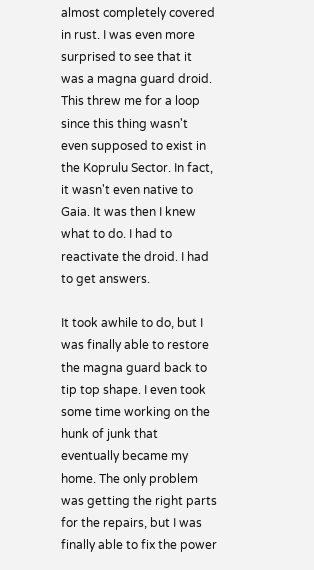almost completely covered in rust. I was even more surprised to see that it was a magna guard droid. This threw me for a loop since this thing wasn't even supposed to exist in the Koprulu Sector. In fact, it wasn't even native to Gaia. It was then I knew what to do. I had to reactivate the droid. I had to get answers.

It took awhile to do, but I was finally able to restore the magna guard back to tip top shape. I even took some time working on the hunk of junk that eventually became my home. The only problem was getting the right parts for the repairs, but I was finally able to fix the power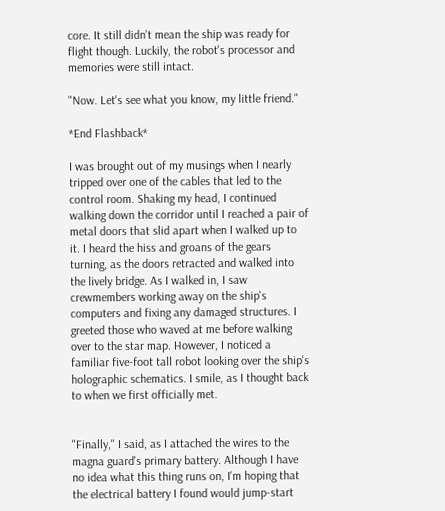core. It still didn't mean the ship was ready for flight though. Luckily, the robot's processor and memories were still intact.

"Now. Let's see what you know, my little friend."

*End Flashback*

I was brought out of my musings when I nearly tripped over one of the cables that led to the control room. Shaking my head, I continued walking down the corridor until I reached a pair of metal doors that slid apart when I walked up to it. I heard the hiss and groans of the gears turning, as the doors retracted and walked into the lively bridge. As I walked in, I saw crewmembers working away on the ship's computers and fixing any damaged structures. I greeted those who waved at me before walking over to the star map. However, I noticed a familiar five-foot tall robot looking over the ship's holographic schematics. I smile, as I thought back to when we first officially met.


"Finally," I said, as I attached the wires to the magna guard's primary battery. Although I have no idea what this thing runs on, I'm hoping that the electrical battery I found would jump-start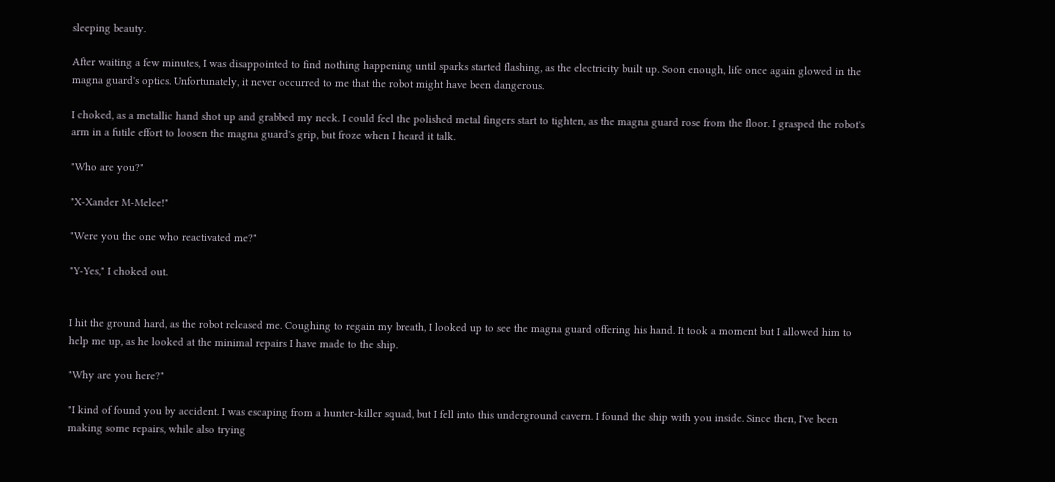sleeping beauty.

After waiting a few minutes, I was disappointed to find nothing happening until sparks started flashing, as the electricity built up. Soon enough, life once again glowed in the magna guard's optics. Unfortunately, it never occurred to me that the robot might have been dangerous.

I choked, as a metallic hand shot up and grabbed my neck. I could feel the polished metal fingers start to tighten, as the magna guard rose from the floor. I grasped the robot's arm in a futile effort to loosen the magna guard's grip, but froze when I heard it talk.

"Who are you?"

"X-Xander M-Melee!"

"Were you the one who reactivated me?"

"Y-Yes," I choked out.


I hit the ground hard, as the robot released me. Coughing to regain my breath, I looked up to see the magna guard offering his hand. It took a moment but I allowed him to help me up, as he looked at the minimal repairs I have made to the ship.

"Why are you here?"

"I kind of found you by accident. I was escaping from a hunter-killer squad, but I fell into this underground cavern. I found the ship with you inside. Since then, I've been making some repairs, while also trying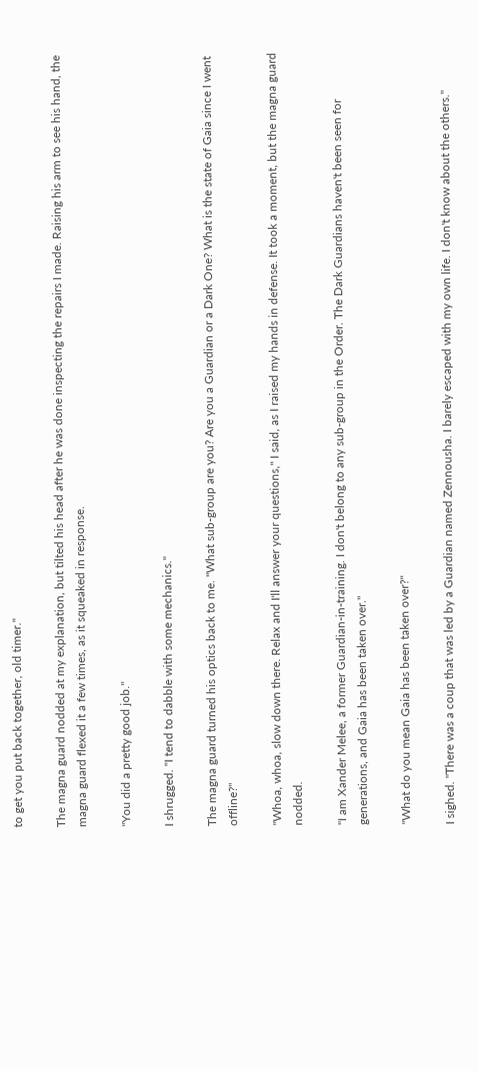to get you put back together, old timer."

The magna guard nodded at my explanation, but tilted his head after he was done inspecting the repairs I made. Raising his arm to see his hand, the magna guard flexed it a few times, as it squeaked in response.

"You did a pretty good job."

I shrugged. "I tend to dabble with some mechanics."

The magna guard turned his optics back to me. "What sub-group are you? Are you a Guardian or a Dark One? What is the state of Gaia since I went offline?"

"Whoa, whoa, slow down there. Relax and I'll answer your questions," I said, as I raised my hands in defense. It took a moment, but the magna guard nodded.

"I am Xander Melee, a former Guardian-in-training. I don't belong to any sub-group in the Order. The Dark Guardians haven't been seen for generations, and Gaia has been taken over."

"What do you mean Gaia has been taken over?"

I sighed. "There was a coup that was led by a Guardian named Zennousha. I barely escaped with my own life. I don't know about the others."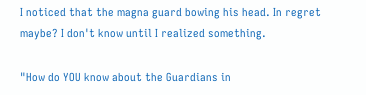I noticed that the magna guard bowing his head. In regret maybe? I don't know until I realized something.

"How do YOU know about the Guardians in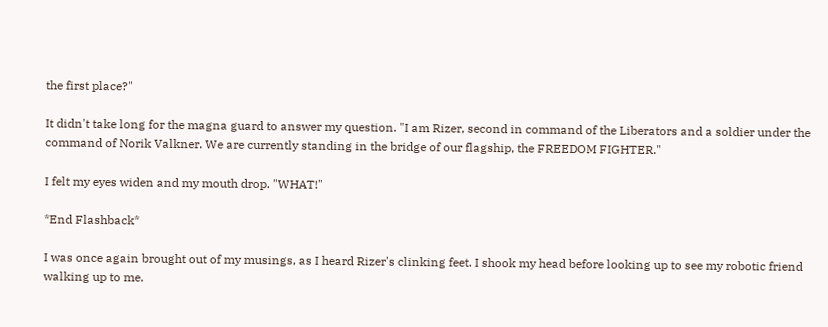the first place?"

It didn't take long for the magna guard to answer my question. "I am Rizer, second in command of the Liberators and a soldier under the command of Norik Valkner. We are currently standing in the bridge of our flagship, the FREEDOM FIGHTER."

I felt my eyes widen and my mouth drop. "WHAT!"

*End Flashback*

I was once again brought out of my musings, as I heard Rizer's clinking feet. I shook my head before looking up to see my robotic friend walking up to me.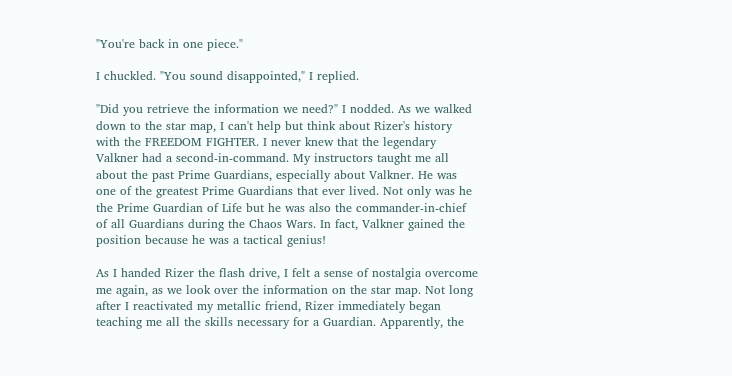"You're back in one piece."

I chuckled. "You sound disappointed," I replied.

"Did you retrieve the information we need?" I nodded. As we walked down to the star map, I can't help but think about Rizer's history with the FREEDOM FIGHTER. I never knew that the legendary Valkner had a second-in-command. My instructors taught me all about the past Prime Guardians, especially about Valkner. He was one of the greatest Prime Guardians that ever lived. Not only was he the Prime Guardian of Life but he was also the commander-in-chief of all Guardians during the Chaos Wars. In fact, Valkner gained the position because he was a tactical genius!

As I handed Rizer the flash drive, I felt a sense of nostalgia overcome me again, as we look over the information on the star map. Not long after I reactivated my metallic friend, Rizer immediately began teaching me all the skills necessary for a Guardian. Apparently, the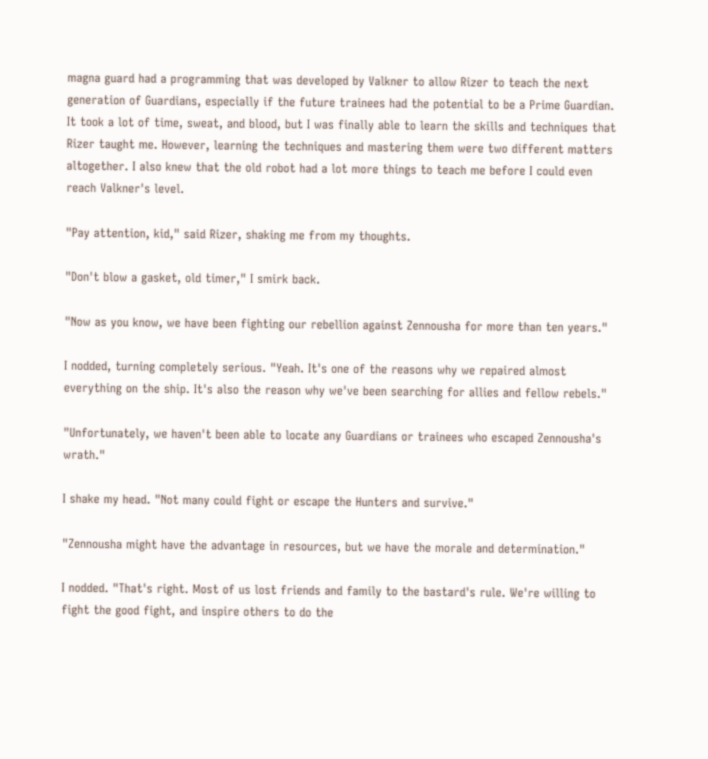magna guard had a programming that was developed by Valkner to allow Rizer to teach the next generation of Guardians, especially if the future trainees had the potential to be a Prime Guardian. It took a lot of time, sweat, and blood, but I was finally able to learn the skills and techniques that Rizer taught me. However, learning the techniques and mastering them were two different matters altogether. I also knew that the old robot had a lot more things to teach me before I could even reach Valkner's level.

"Pay attention, kid," said Rizer, shaking me from my thoughts.

"Don't blow a gasket, old timer," I smirk back.

"Now as you know, we have been fighting our rebellion against Zennousha for more than ten years."

I nodded, turning completely serious. "Yeah. It's one of the reasons why we repaired almost everything on the ship. It's also the reason why we've been searching for allies and fellow rebels."

"Unfortunately, we haven't been able to locate any Guardians or trainees who escaped Zennousha's wrath."

I shake my head. "Not many could fight or escape the Hunters and survive."

"Zennousha might have the advantage in resources, but we have the morale and determination."

I nodded. "That's right. Most of us lost friends and family to the bastard's rule. We're willing to fight the good fight, and inspire others to do the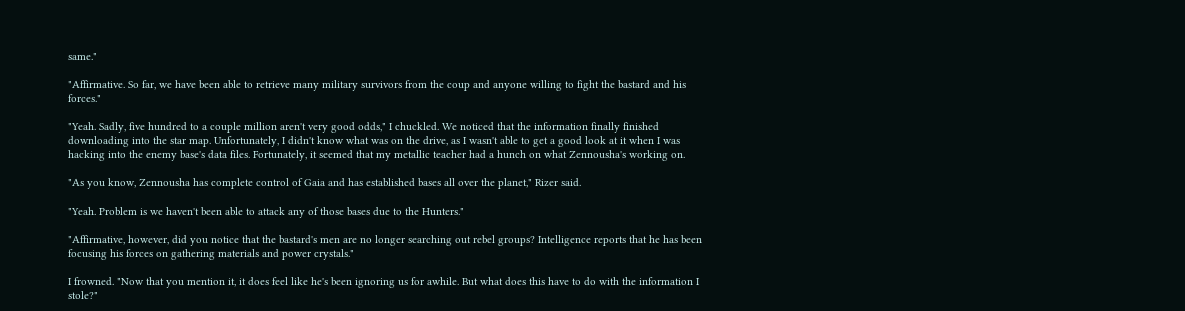same."

"Affirmative. So far, we have been able to retrieve many military survivors from the coup and anyone willing to fight the bastard and his forces."

"Yeah. Sadly, five hundred to a couple million aren't very good odds," I chuckled. We noticed that the information finally finished downloading into the star map. Unfortunately, I didn't know what was on the drive, as I wasn't able to get a good look at it when I was hacking into the enemy base's data files. Fortunately, it seemed that my metallic teacher had a hunch on what Zennousha's working on.

"As you know, Zennousha has complete control of Gaia and has established bases all over the planet," Rizer said.

"Yeah. Problem is we haven't been able to attack any of those bases due to the Hunters."

"Affirmative, however, did you notice that the bastard's men are no longer searching out rebel groups? Intelligence reports that he has been focusing his forces on gathering materials and power crystals."

I frowned. "Now that you mention it, it does feel like he's been ignoring us for awhile. But what does this have to do with the information I stole?"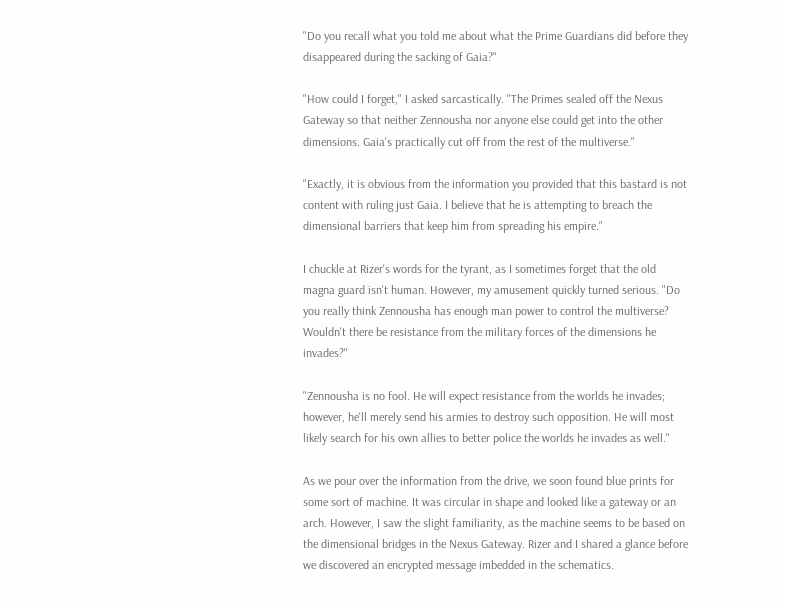"Do you recall what you told me about what the Prime Guardians did before they disappeared during the sacking of Gaia?"

"How could I forget," I asked sarcastically. "The Primes sealed off the Nexus Gateway so that neither Zennousha nor anyone else could get into the other dimensions. Gaia's practically cut off from the rest of the multiverse."

"Exactly, it is obvious from the information you provided that this bastard is not content with ruling just Gaia. I believe that he is attempting to breach the dimensional barriers that keep him from spreading his empire."

I chuckle at Rizer's words for the tyrant, as I sometimes forget that the old magna guard isn't human. However, my amusement quickly turned serious. "Do you really think Zennousha has enough man power to control the multiverse? Wouldn't there be resistance from the military forces of the dimensions he invades?"

"Zennousha is no fool. He will expect resistance from the worlds he invades; however, he'll merely send his armies to destroy such opposition. He will most likely search for his own allies to better police the worlds he invades as well."

As we pour over the information from the drive, we soon found blue prints for some sort of machine. It was circular in shape and looked like a gateway or an arch. However, I saw the slight familiarity, as the machine seems to be based on the dimensional bridges in the Nexus Gateway. Rizer and I shared a glance before we discovered an encrypted message imbedded in the schematics.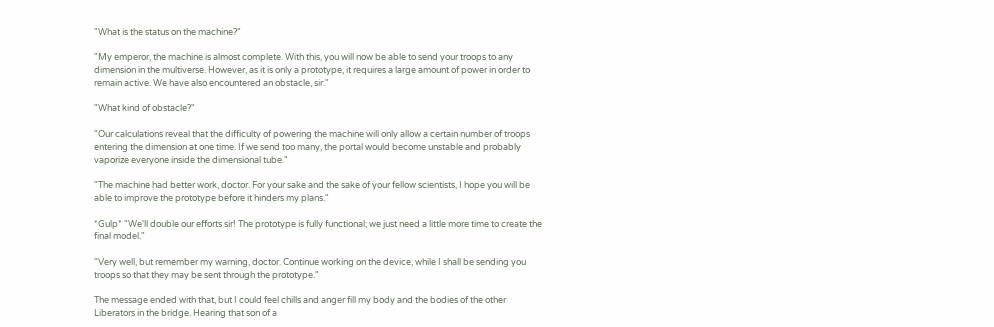"What is the status on the machine?"

"My emperor, the machine is almost complete. With this, you will now be able to send your troops to any dimension in the multiverse. However, as it is only a prototype, it requires a large amount of power in order to remain active. We have also encountered an obstacle, sir."

"What kind of obstacle?"

"Our calculations reveal that the difficulty of powering the machine will only allow a certain number of troops entering the dimension at one time. If we send too many, the portal would become unstable and probably vaporize everyone inside the dimensional tube."

"The machine had better work, doctor. For your sake and the sake of your fellow scientists, I hope you will be able to improve the prototype before it hinders my plans."

*Gulp* "We'll double our efforts sir! The prototype is fully functional; we just need a little more time to create the final model."

"Very well, but remember my warning, doctor. Continue working on the device, while I shall be sending you troops so that they may be sent through the prototype."

The message ended with that, but I could feel chills and anger fill my body and the bodies of the other Liberators in the bridge. Hearing that son of a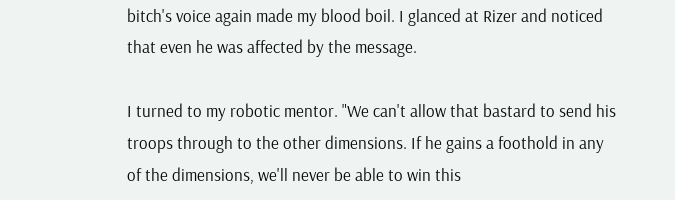bitch's voice again made my blood boil. I glanced at Rizer and noticed that even he was affected by the message.

I turned to my robotic mentor. "We can't allow that bastard to send his troops through to the other dimensions. If he gains a foothold in any of the dimensions, we'll never be able to win this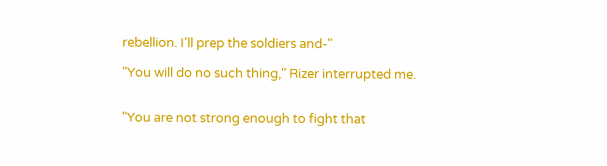rebellion. I'll prep the soldiers and-"

"You will do no such thing," Rizer interrupted me.


"You are not strong enough to fight that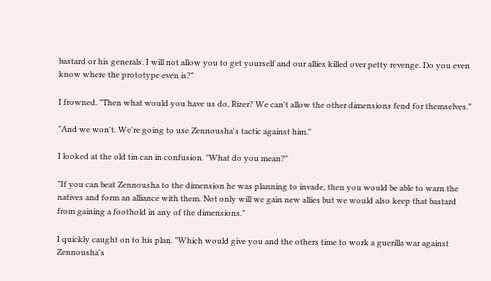bastard or his generals. I will not allow you to get yourself and our allies killed over petty revenge. Do you even know where the prototype even is?"

I frowned. "Then what would you have us do, Rizer? We can't allow the other dimensions fend for themselves."

"And we won't. We're going to use Zennousha's tactic against him."

I looked at the old tin can in confusion. "What do you mean?"

"If you can beat Zennousha to the dimension he was planning to invade, then you would be able to warn the natives and form an alliance with them. Not only will we gain new allies but we would also keep that bastard from gaining a foothold in any of the dimensions."

I quickly caught on to his plan. "Which would give you and the others time to work a guerilla war against Zennousha's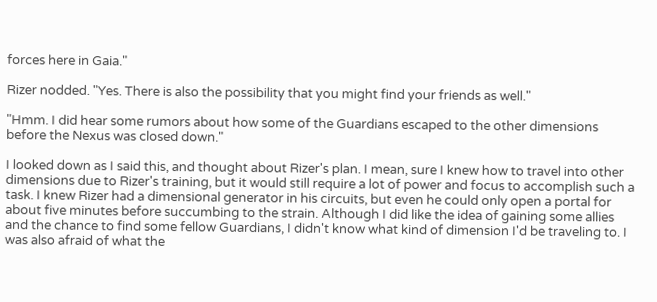forces here in Gaia."

Rizer nodded. "Yes. There is also the possibility that you might find your friends as well."

"Hmm. I did hear some rumors about how some of the Guardians escaped to the other dimensions before the Nexus was closed down."

I looked down as I said this, and thought about Rizer's plan. I mean, sure I knew how to travel into other dimensions due to Rizer's training, but it would still require a lot of power and focus to accomplish such a task. I knew Rizer had a dimensional generator in his circuits, but even he could only open a portal for about five minutes before succumbing to the strain. Although I did like the idea of gaining some allies and the chance to find some fellow Guardians, I didn't know what kind of dimension I'd be traveling to. I was also afraid of what the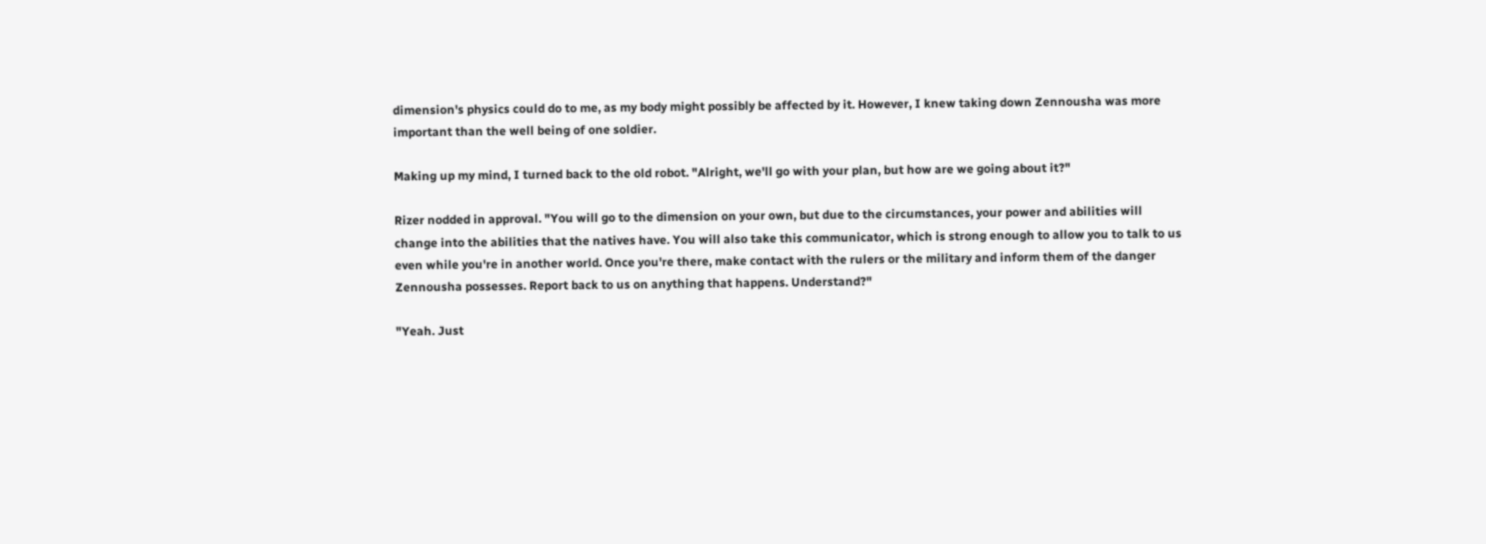dimension's physics could do to me, as my body might possibly be affected by it. However, I knew taking down Zennousha was more important than the well being of one soldier.

Making up my mind, I turned back to the old robot. "Alright, we'll go with your plan, but how are we going about it?"

Rizer nodded in approval. "You will go to the dimension on your own, but due to the circumstances, your power and abilities will change into the abilities that the natives have. You will also take this communicator, which is strong enough to allow you to talk to us even while you're in another world. Once you're there, make contact with the rulers or the military and inform them of the danger Zennousha possesses. Report back to us on anything that happens. Understand?"

"Yeah. Just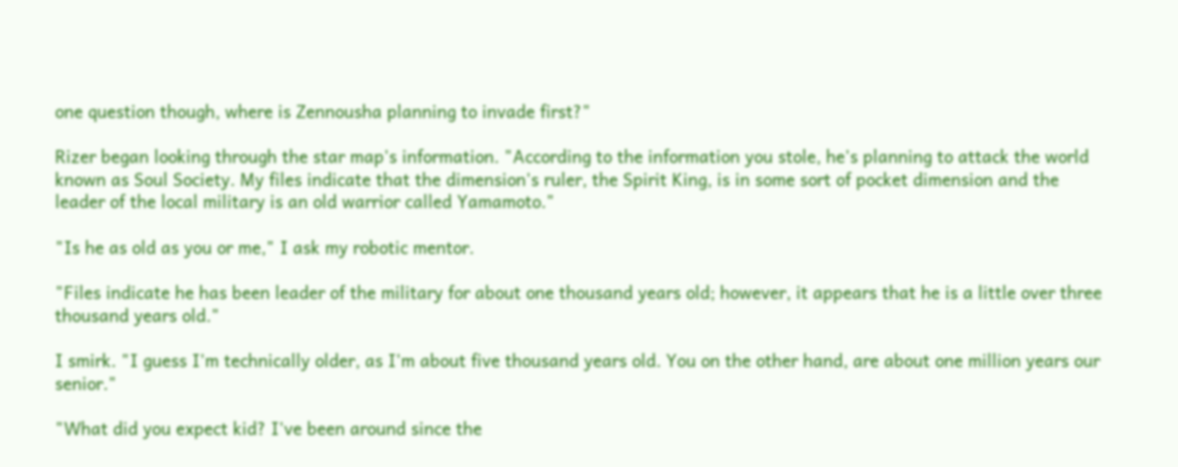one question though, where is Zennousha planning to invade first?"

Rizer began looking through the star map's information. "According to the information you stole, he's planning to attack the world known as Soul Society. My files indicate that the dimension's ruler, the Spirit King, is in some sort of pocket dimension and the leader of the local military is an old warrior called Yamamoto."

"Is he as old as you or me," I ask my robotic mentor.

"Files indicate he has been leader of the military for about one thousand years old; however, it appears that he is a little over three thousand years old."

I smirk. "I guess I'm technically older, as I'm about five thousand years old. You on the other hand, are about one million years our senior."

"What did you expect kid? I've been around since the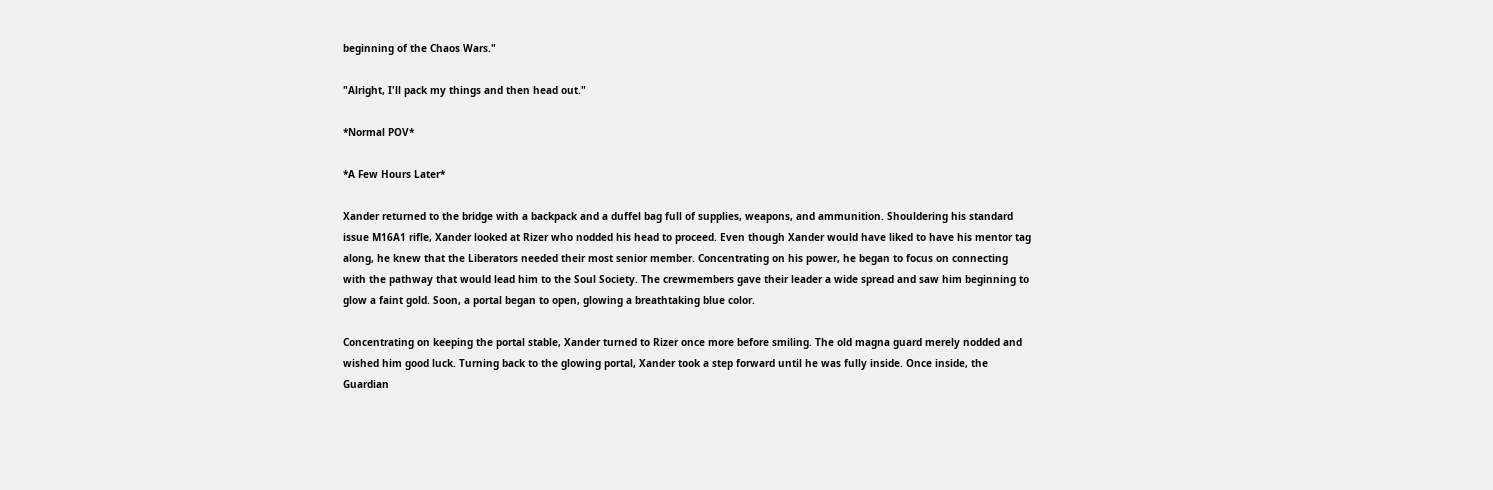beginning of the Chaos Wars."

"Alright, I'll pack my things and then head out."

*Normal POV*

*A Few Hours Later*

Xander returned to the bridge with a backpack and a duffel bag full of supplies, weapons, and ammunition. Shouldering his standard issue M16A1 rifle, Xander looked at Rizer who nodded his head to proceed. Even though Xander would have liked to have his mentor tag along, he knew that the Liberators needed their most senior member. Concentrating on his power, he began to focus on connecting with the pathway that would lead him to the Soul Society. The crewmembers gave their leader a wide spread and saw him beginning to glow a faint gold. Soon, a portal began to open, glowing a breathtaking blue color.

Concentrating on keeping the portal stable, Xander turned to Rizer once more before smiling. The old magna guard merely nodded and wished him good luck. Turning back to the glowing portal, Xander took a step forward until he was fully inside. Once inside, the Guardian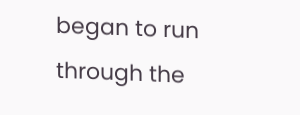began to run through the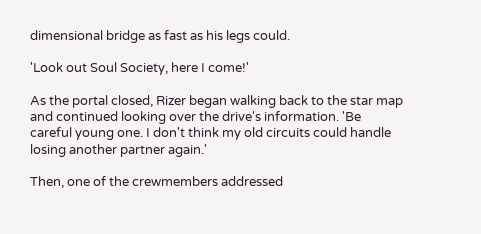dimensional bridge as fast as his legs could.

'Look out Soul Society, here I come!'

As the portal closed, Rizer began walking back to the star map and continued looking over the drive's information. 'Be careful young one. I don't think my old circuits could handle losing another partner again.'

Then, one of the crewmembers addressed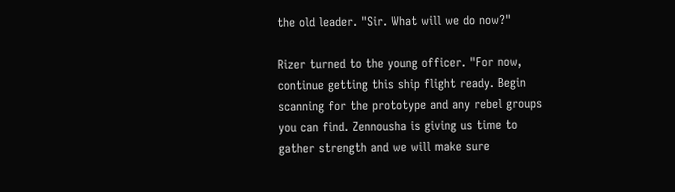the old leader. "Sir. What will we do now?"

Rizer turned to the young officer. "For now, continue getting this ship flight ready. Begin scanning for the prototype and any rebel groups you can find. Zennousha is giving us time to gather strength and we will make sure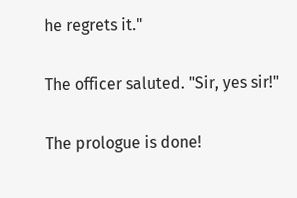he regrets it."

The officer saluted. "Sir, yes sir!"

The prologue is done!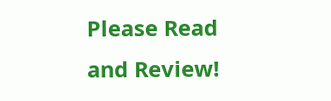Please Read and Review!